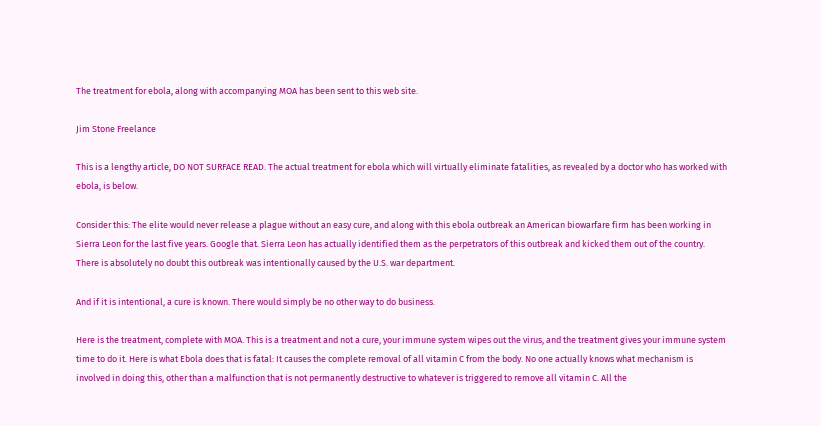The treatment for ebola, along with accompanying MOA has been sent to this web site.

Jim Stone Freelance

This is a lengthy article, DO NOT SURFACE READ. The actual treatment for ebola which will virtually eliminate fatalities, as revealed by a doctor who has worked with ebola, is below.

Consider this: The elite would never release a plague without an easy cure, and along with this ebola outbreak an American biowarfare firm has been working in Sierra Leon for the last five years. Google that. Sierra Leon has actually identified them as the perpetrators of this outbreak and kicked them out of the country. There is absolutely no doubt this outbreak was intentionally caused by the U.S. war department.

And if it is intentional, a cure is known. There would simply be no other way to do business.

Here is the treatment, complete with MOA. This is a treatment and not a cure, your immune system wipes out the virus, and the treatment gives your immune system time to do it. Here is what Ebola does that is fatal: It causes the complete removal of all vitamin C from the body. No one actually knows what mechanism is involved in doing this, other than a malfunction that is not permanently destructive to whatever is triggered to remove all vitamin C. All the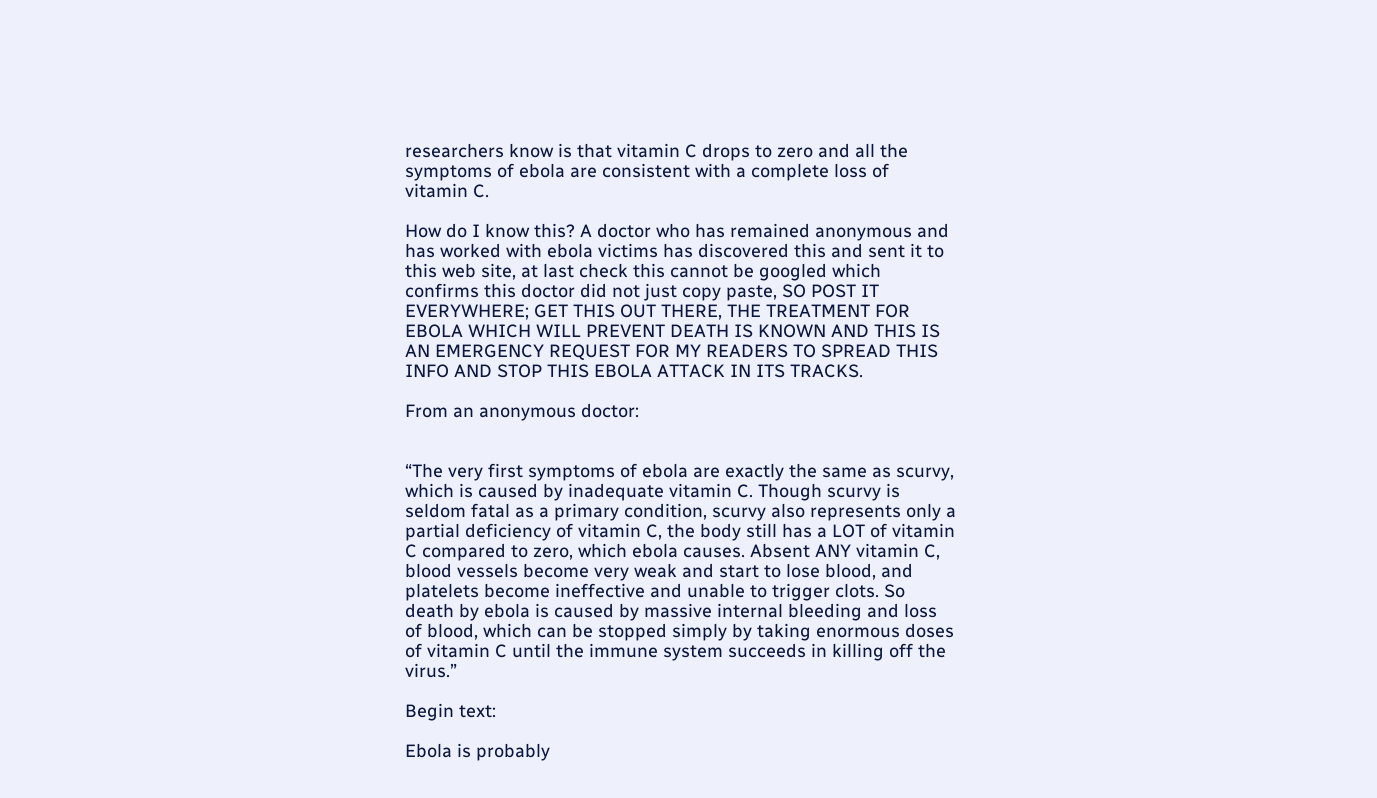researchers know is that vitamin C drops to zero and all the symptoms of ebola are consistent with a complete loss of vitamin C.

How do I know this? A doctor who has remained anonymous and has worked with ebola victims has discovered this and sent it to this web site, at last check this cannot be googled which confirms this doctor did not just copy paste, SO POST IT EVERYWHERE; GET THIS OUT THERE, THE TREATMENT FOR EBOLA WHICH WILL PREVENT DEATH IS KNOWN AND THIS IS AN EMERGENCY REQUEST FOR MY READERS TO SPREAD THIS INFO AND STOP THIS EBOLA ATTACK IN ITS TRACKS.

From an anonymous doctor:


“The very first symptoms of ebola are exactly the same as scurvy, which is caused by inadequate vitamin C. Though scurvy is seldom fatal as a primary condition, scurvy also represents only a partial deficiency of vitamin C, the body still has a LOT of vitamin C compared to zero, which ebola causes. Absent ANY vitamin C, blood vessels become very weak and start to lose blood, and platelets become ineffective and unable to trigger clots. So death by ebola is caused by massive internal bleeding and loss of blood, which can be stopped simply by taking enormous doses of vitamin C until the immune system succeeds in killing off the virus.”

Begin text:

Ebola is probably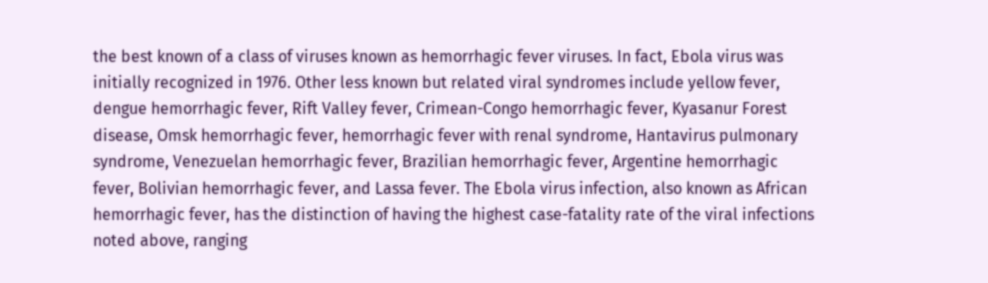the best known of a class of viruses known as hemorrhagic fever viruses. In fact, Ebola virus was initially recognized in 1976. Other less known but related viral syndromes include yellow fever, dengue hemorrhagic fever, Rift Valley fever, Crimean-Congo hemorrhagic fever, Kyasanur Forest disease, Omsk hemorrhagic fever, hemorrhagic fever with renal syndrome, Hantavirus pulmonary syndrome, Venezuelan hemorrhagic fever, Brazilian hemorrhagic fever, Argentine hemorrhagic fever, Bolivian hemorrhagic fever, and Lassa fever. The Ebola virus infection, also known as African hemorrhagic fever, has the distinction of having the highest case-fatality rate of the viral infections noted above, ranging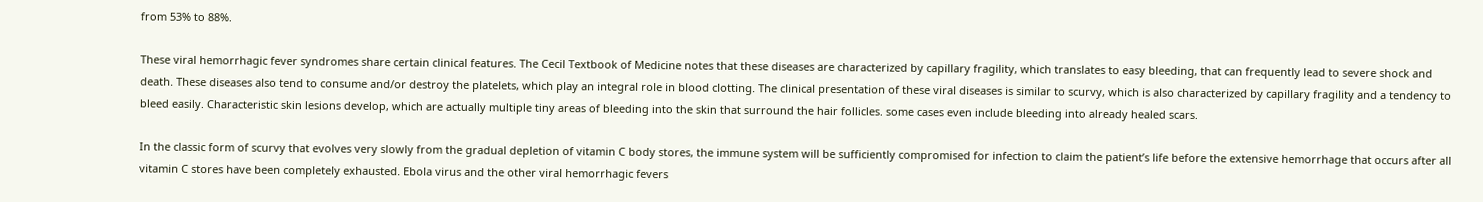from 53% to 88%.

These viral hemorrhagic fever syndromes share certain clinical features. The Cecil Textbook of Medicine notes that these diseases are characterized by capillary fragility, which translates to easy bleeding, that can frequently lead to severe shock and death. These diseases also tend to consume and/or destroy the platelets, which play an integral role in blood clotting. The clinical presentation of these viral diseases is similar to scurvy, which is also characterized by capillary fragility and a tendency to bleed easily. Characteristic skin lesions develop, which are actually multiple tiny areas of bleeding into the skin that surround the hair follicles. some cases even include bleeding into already healed scars.

In the classic form of scurvy that evolves very slowly from the gradual depletion of vitamin C body stores, the immune system will be sufficiently compromised for infection to claim the patient’s life before the extensive hemorrhage that occurs after all vitamin C stores have been completely exhausted. Ebola virus and the other viral hemorrhagic fevers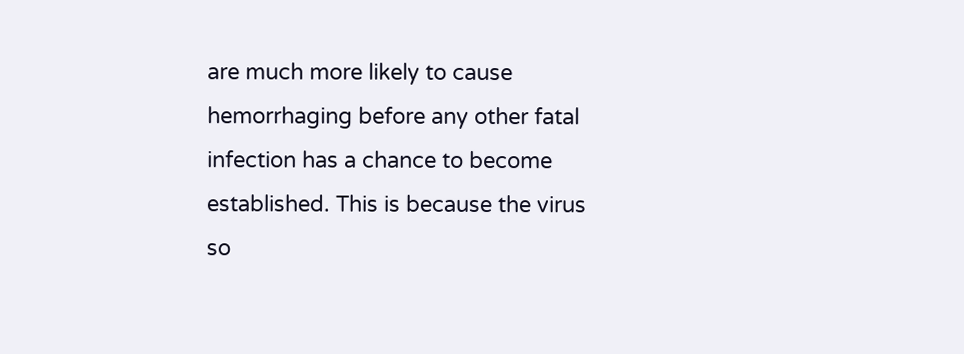are much more likely to cause hemorrhaging before any other fatal infection has a chance to become established. This is because the virus so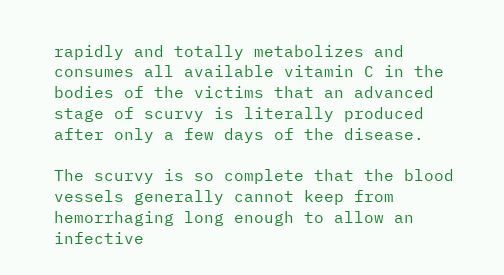rapidly and totally metabolizes and consumes all available vitamin C in the bodies of the victims that an advanced stage of scurvy is literally produced after only a few days of the disease.

The scurvy is so complete that the blood vessels generally cannot keep from hemorrhaging long enough to allow an infective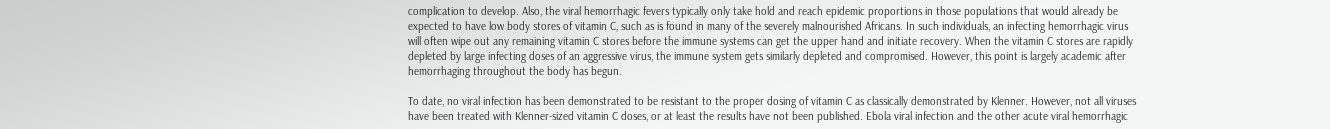complication to develop. Also, the viral hemorrhagic fevers typically only take hold and reach epidemic proportions in those populations that would already be expected to have low body stores of vitamin C, such as is found in many of the severely malnourished Africans. In such individuals, an infecting hemorrhagic virus will often wipe out any remaining vitamin C stores before the immune systems can get the upper hand and initiate recovery. When the vitamin C stores are rapidly depleted by large infecting doses of an aggressive virus, the immune system gets similarly depleted and compromised. However, this point is largely academic after hemorrhaging throughout the body has begun.

To date, no viral infection has been demonstrated to be resistant to the proper dosing of vitamin C as classically demonstrated by Klenner. However, not all viruses have been treated with Klenner-sized vitamin C doses, or at least the results have not been published. Ebola viral infection and the other acute viral hemorrhagic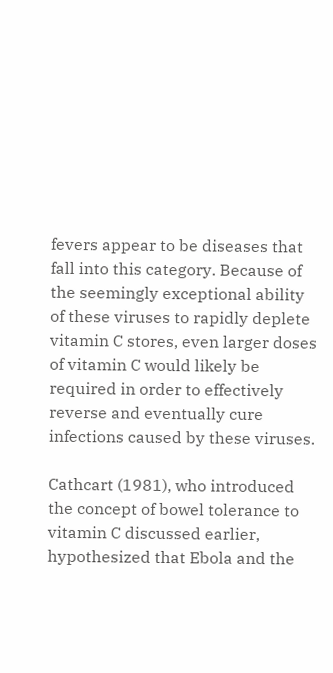fevers appear to be diseases that fall into this category. Because of the seemingly exceptional ability of these viruses to rapidly deplete vitamin C stores, even larger doses of vitamin C would likely be required in order to effectively reverse and eventually cure infections caused by these viruses.

Cathcart (1981), who introduced the concept of bowel tolerance to vitamin C discussed earlier, hypothesized that Ebola and the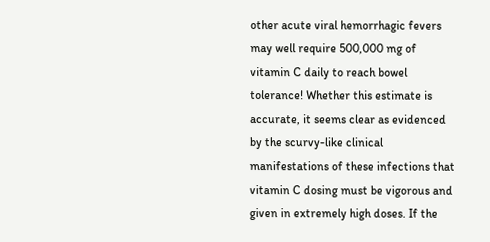other acute viral hemorrhagic fevers may well require 500,000 mg of vitamin C daily to reach bowel tolerance! Whether this estimate is accurate, it seems clear as evidenced by the scurvy-like clinical manifestations of these infections that vitamin C dosing must be vigorous and given in extremely high doses. If the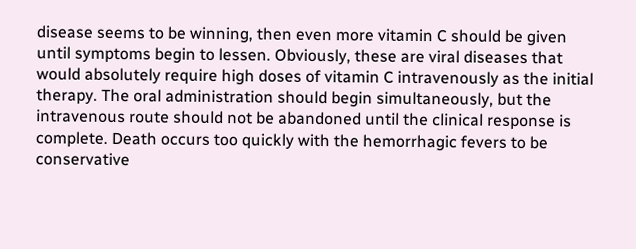disease seems to be winning, then even more vitamin C should be given until symptoms begin to lessen. Obviously, these are viral diseases that would absolutely require high doses of vitamin C intravenously as the initial therapy. The oral administration should begin simultaneously, but the intravenous route should not be abandoned until the clinical response is complete. Death occurs too quickly with the hemorrhagic fevers to be conservative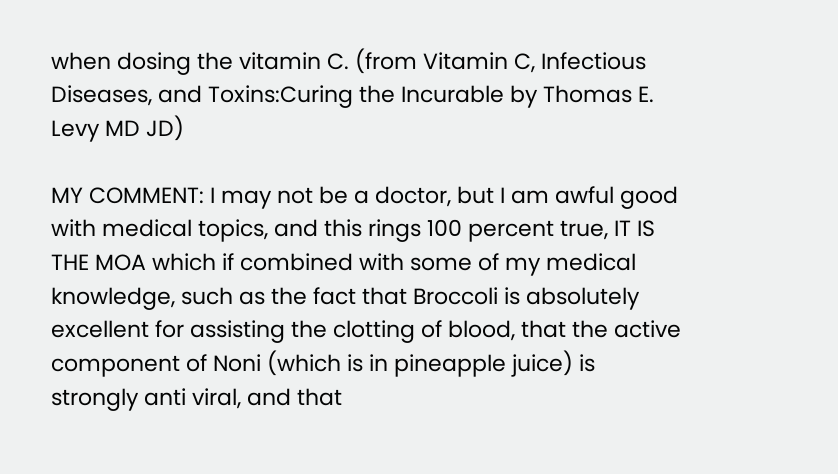when dosing the vitamin C. (from Vitamin C, Infectious Diseases, and Toxins:Curing the Incurable by Thomas E. Levy MD JD)

MY COMMENT: I may not be a doctor, but I am awful good with medical topics, and this rings 100 percent true, IT IS THE MOA which if combined with some of my medical knowledge, such as the fact that Broccoli is absolutely excellent for assisting the clotting of blood, that the active component of Noni (which is in pineapple juice) is strongly anti viral, and that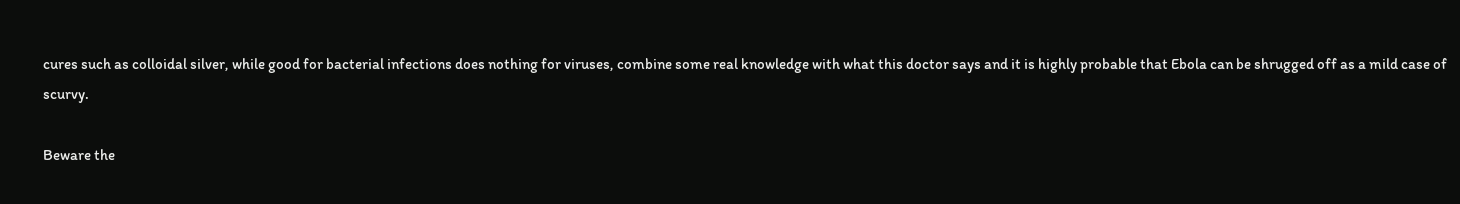cures such as colloidal silver, while good for bacterial infections does nothing for viruses, combine some real knowledge with what this doctor says and it is highly probable that Ebola can be shrugged off as a mild case of scurvy.

Beware the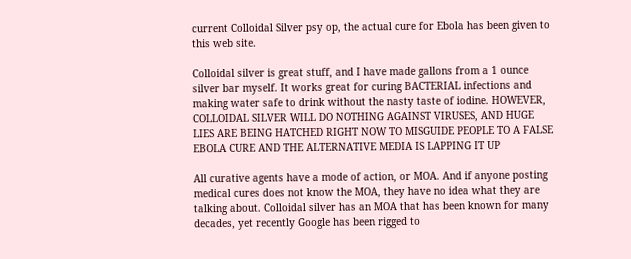current Colloidal Silver psy op, the actual cure for Ebola has been given to this web site.

Colloidal silver is great stuff, and I have made gallons from a 1 ounce silver bar myself. It works great for curing BACTERIAL infections and making water safe to drink without the nasty taste of iodine. HOWEVER, COLLOIDAL SILVER WILL DO NOTHING AGAINST VIRUSES, AND HUGE LIES ARE BEING HATCHED RIGHT NOW TO MISGUIDE PEOPLE TO A FALSE EBOLA CURE AND THE ALTERNATIVE MEDIA IS LAPPING IT UP

All curative agents have a mode of action, or MOA. And if anyone posting medical cures does not know the MOA, they have no idea what they are talking about. Colloidal silver has an MOA that has been known for many decades, yet recently Google has been rigged to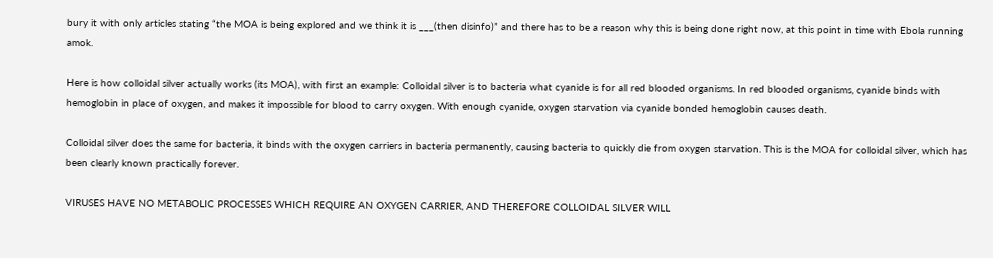bury it with only articles stating “the MOA is being explored and we think it is ___(then disinfo)” and there has to be a reason why this is being done right now, at this point in time with Ebola running amok.

Here is how colloidal silver actually works (its MOA), with first an example: Colloidal silver is to bacteria what cyanide is for all red blooded organisms. In red blooded organisms, cyanide binds with hemoglobin in place of oxygen, and makes it impossible for blood to carry oxygen. With enough cyanide, oxygen starvation via cyanide bonded hemoglobin causes death.

Colloidal silver does the same for bacteria, it binds with the oxygen carriers in bacteria permanently, causing bacteria to quickly die from oxygen starvation. This is the MOA for colloidal silver, which has been clearly known practically forever.

VIRUSES HAVE NO METABOLIC PROCESSES WHICH REQUIRE AN OXYGEN CARRIER, AND THEREFORE COLLOIDAL SILVER WILL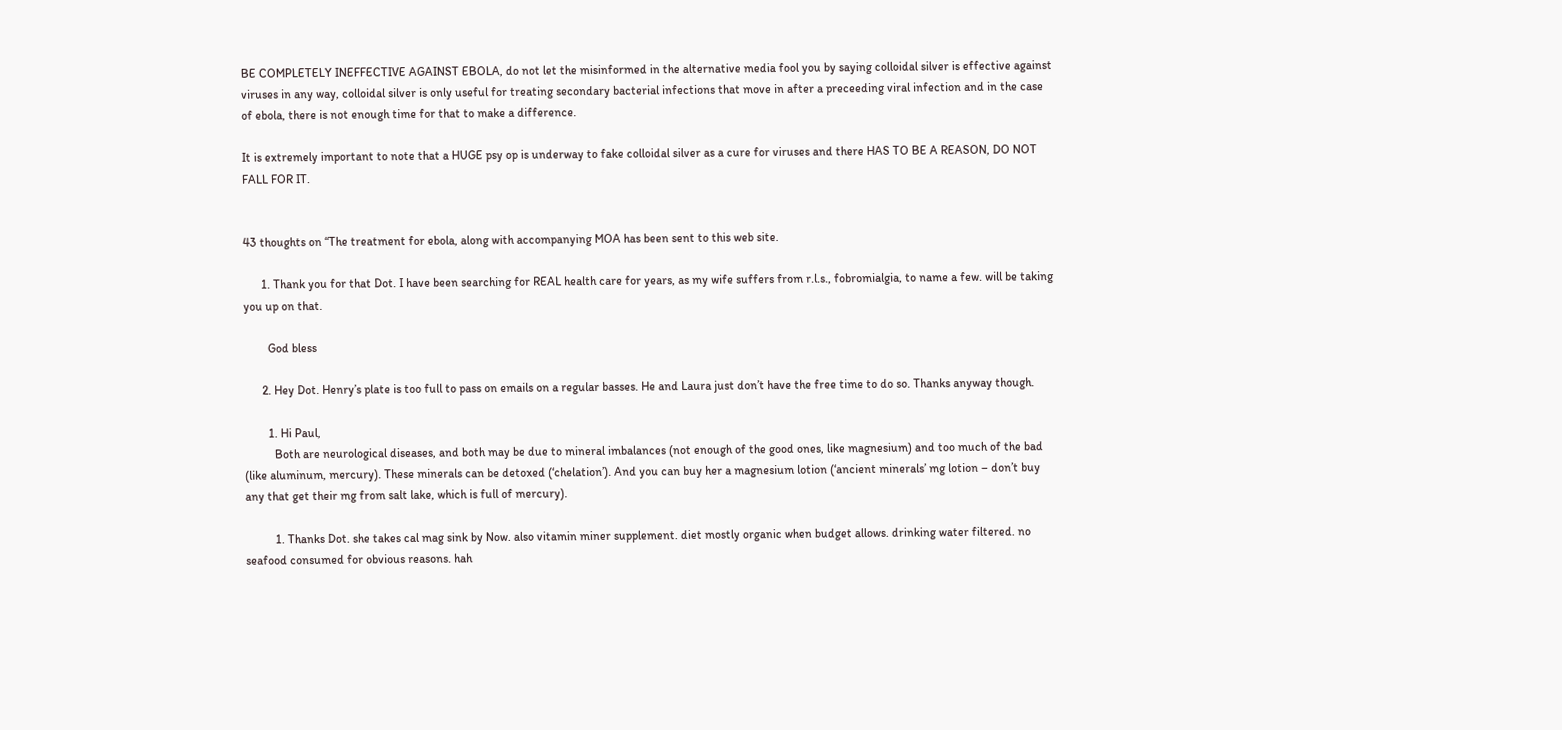BE COMPLETELY INEFFECTIVE AGAINST EBOLA, do not let the misinformed in the alternative media fool you by saying colloidal silver is effective against viruses in any way, colloidal silver is only useful for treating secondary bacterial infections that move in after a preceeding viral infection and in the case of ebola, there is not enough time for that to make a difference.

It is extremely important to note that a HUGE psy op is underway to fake colloidal silver as a cure for viruses and there HAS TO BE A REASON, DO NOT FALL FOR IT.


43 thoughts on “The treatment for ebola, along with accompanying MOA has been sent to this web site.

      1. Thank you for that Dot. I have been searching for REAL health care for years, as my wife suffers from r.l.s., fobromialgia, to name a few. will be taking you up on that.

        God bless

      2. Hey Dot. Henry’s plate is too full to pass on emails on a regular basses. He and Laura just don’t have the free time to do so. Thanks anyway though.

        1. Hi Paul,
          Both are neurological diseases, and both may be due to mineral imbalances (not enough of the good ones, like magnesium) and too much of the bad (like aluminum, mercury). These minerals can be detoxed (‘chelation’). And you can buy her a magnesium lotion (‘ancient minerals’ mg lotion – don’t buy any that get their mg from salt lake, which is full of mercury).

          1. Thanks Dot. she takes cal mag sink by Now. also vitamin miner supplement. diet mostly organic when budget allows. drinking water filtered. no seafood consumed for obvious reasons. hah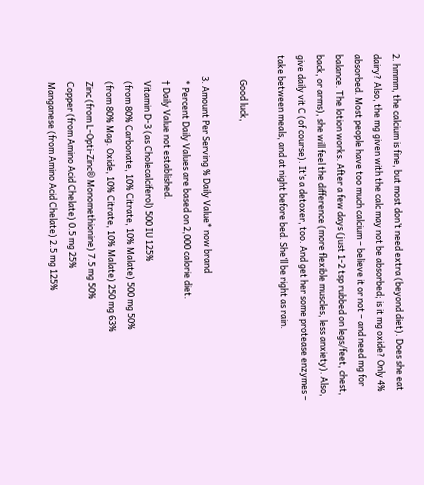2. hmmm, the calcium is fine, but most don’t need extra (beyond diet). Does she eat dairy? Also, the mg given with the calc may not be absorbed; is it mg oxide? Only 4% absorbed. Most people have too much calcium – believe it or not – and need mg for balance. The lotion works. After a few days (just 1-2 tsp rubbed on legs/feet, chest, back, or arms), she will feel the difference (more flexible muscles, less anxiety). Also, give daily vit C (of course). It’s a detoxer, too. And get her some protease enzymes – take between meals, and at night before bed. She’ll be right as rain.

            Good luck,

          3. Amount Per Serving % Daily Value* now brand
            * Percent Daily Values are based on 2,000 calorie diet.
            † Daily Value not established.
            Vitamin D-3 (as Cholecalciferol) 500 IU 125%
            (from 80% Carbonate, 10% Citrate, 10% Malate) 500 mg 50%
            (from 80% Mag. Oxide, 10% Citrate, 10% Malate) 250 mg 63%
            Zinc (from L-Opti-Zinc® Monomethionine) 7.5 mg 50%
            Copper (from Amino Acid Chelate) 0.5 mg 25%
            Manganese (from Amino Acid Chelate) 2.5 mg 125%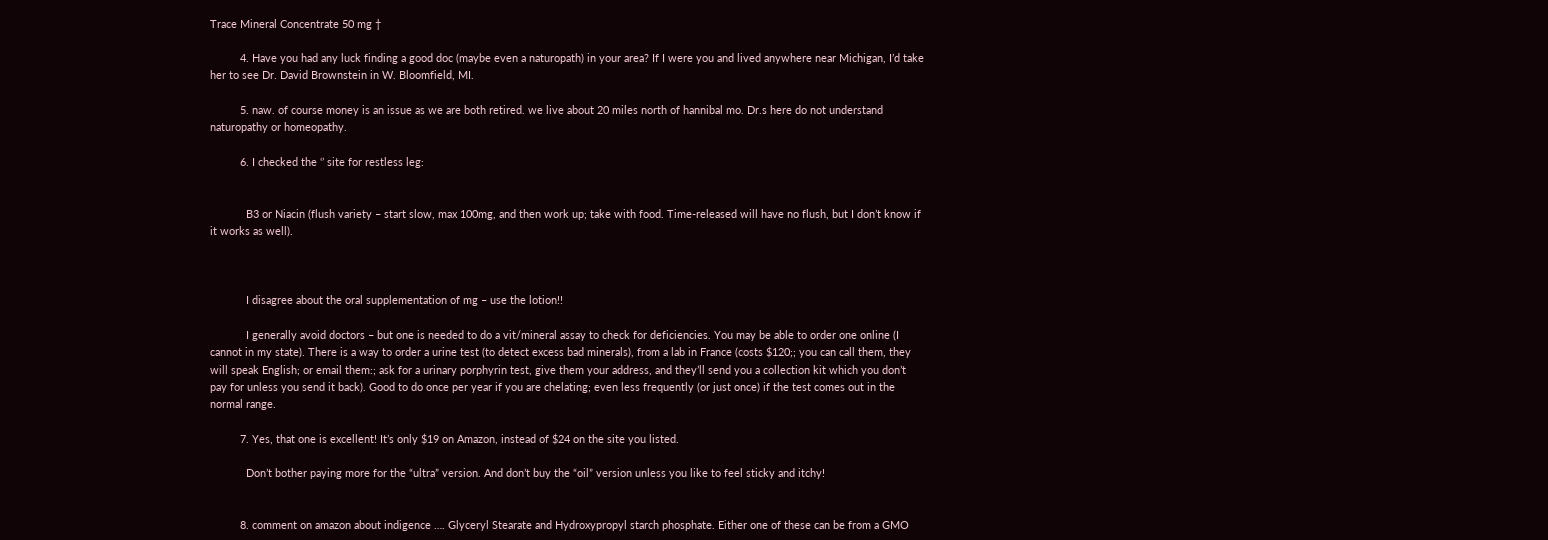Trace Mineral Concentrate 50 mg †

          4. Have you had any luck finding a good doc (maybe even a naturopath) in your area? If I were you and lived anywhere near Michigan, I’d take her to see Dr. David Brownstein in W. Bloomfield, MI.

          5. naw. of course money is an issue as we are both retired. we live about 20 miles north of hannibal mo. Dr.s here do not understand naturopathy or homeopathy.

          6. I checked the ‘’ site for restless leg:


            B3 or Niacin (flush variety – start slow, max 100mg, and then work up; take with food. Time-released will have no flush, but I don’t know if it works as well).



            I disagree about the oral supplementation of mg – use the lotion!!

            I generally avoid doctors – but one is needed to do a vit/mineral assay to check for deficiencies. You may be able to order one online (I cannot in my state). There is a way to order a urine test (to detect excess bad minerals), from a lab in France (costs $120;; you can call them, they will speak English; or email them:; ask for a urinary porphyrin test, give them your address, and they’ll send you a collection kit which you don’t pay for unless you send it back). Good to do once per year if you are chelating; even less frequently (or just once) if the test comes out in the normal range.

          7. Yes, that one is excellent! It’s only $19 on Amazon, instead of $24 on the site you listed.

            Don’t bother paying more for the “ultra” version. And don’t buy the “oil” version unless you like to feel sticky and itchy!


          8. comment on amazon about indigence …. Glyceryl Stearate and Hydroxypropyl starch phosphate. Either one of these can be from a GMO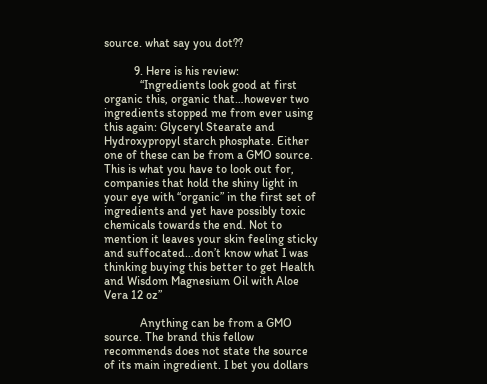source. what say you dot??

          9. Here is his review:
            “Ingredients look good at first organic this, organic that…however two ingredients stopped me from ever using this again: Glyceryl Stearate and Hydroxypropyl starch phosphate. Either one of these can be from a GMO source. This is what you have to look out for, companies that hold the shiny light in your eye with “organic” in the first set of ingredients and yet have possibly toxic chemicals towards the end. Not to mention it leaves your skin feeling sticky and suffocated…don’t know what I was thinking buying this better to get Health and Wisdom Magnesium Oil with Aloe Vera 12 oz”

            Anything can be from a GMO source. The brand this fellow recommends does not state the source of its main ingredient. I bet you dollars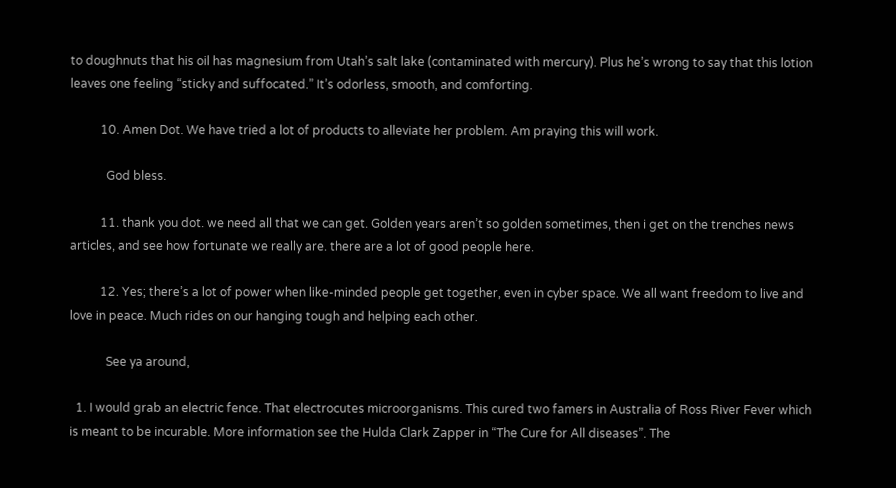to doughnuts that his oil has magnesium from Utah’s salt lake (contaminated with mercury). Plus he’s wrong to say that this lotion leaves one feeling “sticky and suffocated.” It’s odorless, smooth, and comforting.

          10. Amen Dot. We have tried a lot of products to alleviate her problem. Am praying this will work.

            God bless.

          11. thank you dot. we need all that we can get. Golden years aren’t so golden sometimes, then i get on the trenches news articles, and see how fortunate we really are. there are a lot of good people here.

          12. Yes; there’s a lot of power when like-minded people get together, even in cyber space. We all want freedom to live and love in peace. Much rides on our hanging tough and helping each other.

            See ya around,

  1. I would grab an electric fence. That electrocutes microorganisms. This cured two famers in Australia of Ross River Fever which is meant to be incurable. More information see the Hulda Clark Zapper in “The Cure for All diseases”. The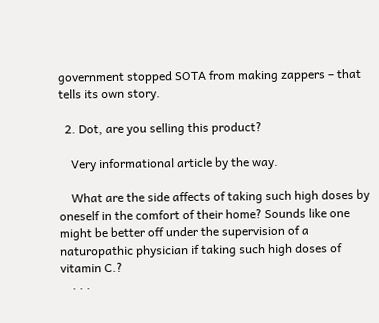government stopped SOTA from making zappers – that tells its own story.

  2. Dot, are you selling this product?

    Very informational article by the way.

    What are the side affects of taking such high doses by oneself in the comfort of their home? Sounds like one might be better off under the supervision of a naturopathic physician if taking such high doses of vitamin C.?
    . . .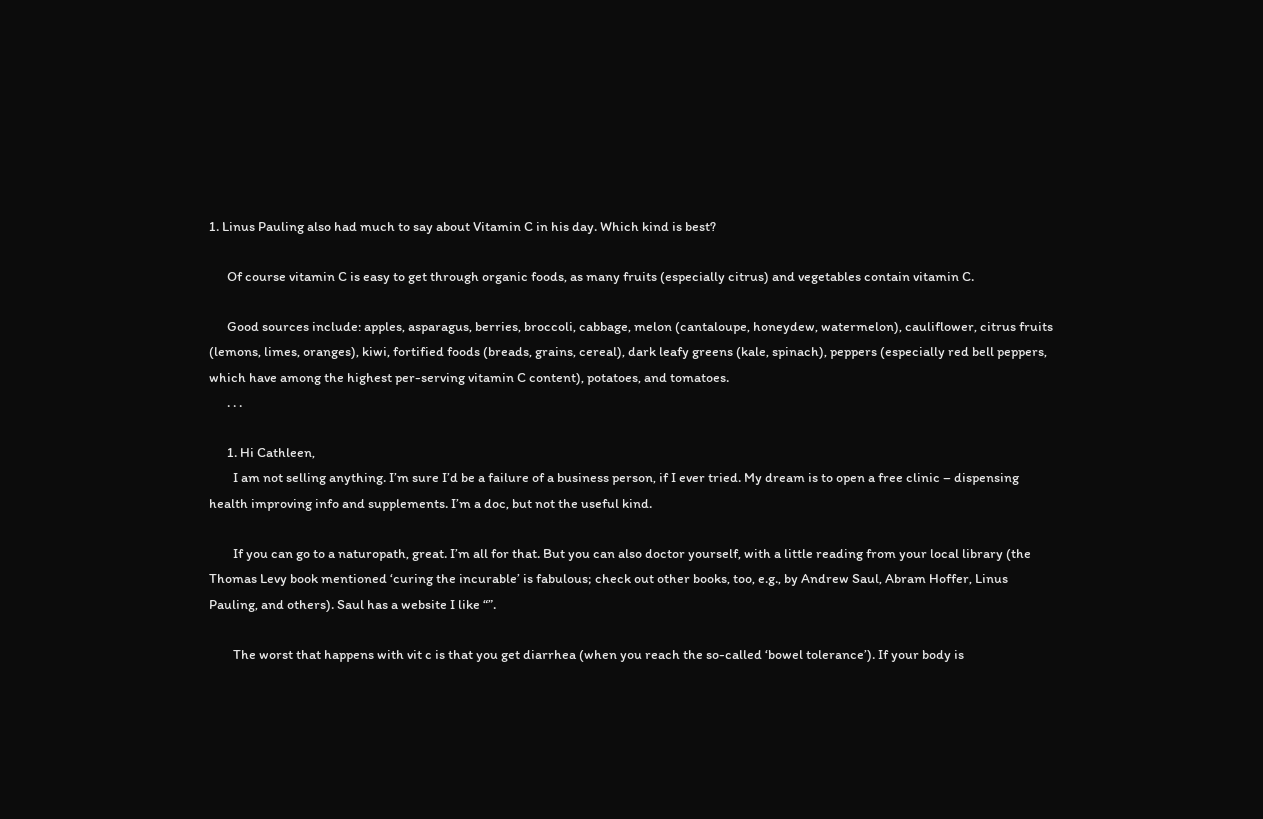1. Linus Pauling also had much to say about Vitamin C in his day. Which kind is best?

      Of course vitamin C is easy to get through organic foods, as many fruits (especially citrus) and vegetables contain vitamin C.

      Good sources include: apples, asparagus, berries, broccoli, cabbage, melon (cantaloupe, honeydew, watermelon), cauliflower, citrus fruits (lemons, limes, oranges), kiwi, fortified foods (breads, grains, cereal), dark leafy greens (kale, spinach), peppers (especially red bell peppers, which have among the highest per-serving vitamin C content), potatoes, and tomatoes.
      . . .

      1. Hi Cathleen,
        I am not selling anything. I’m sure I’d be a failure of a business person, if I ever tried. My dream is to open a free clinic – dispensing health improving info and supplements. I’m a doc, but not the useful kind.

        If you can go to a naturopath, great. I’m all for that. But you can also doctor yourself, with a little reading from your local library (the Thomas Levy book mentioned ‘curing the incurable’ is fabulous; check out other books, too, e.g., by Andrew Saul, Abram Hoffer, Linus Pauling, and others). Saul has a website I like “”.

        The worst that happens with vit c is that you get diarrhea (when you reach the so-called ‘bowel tolerance’). If your body is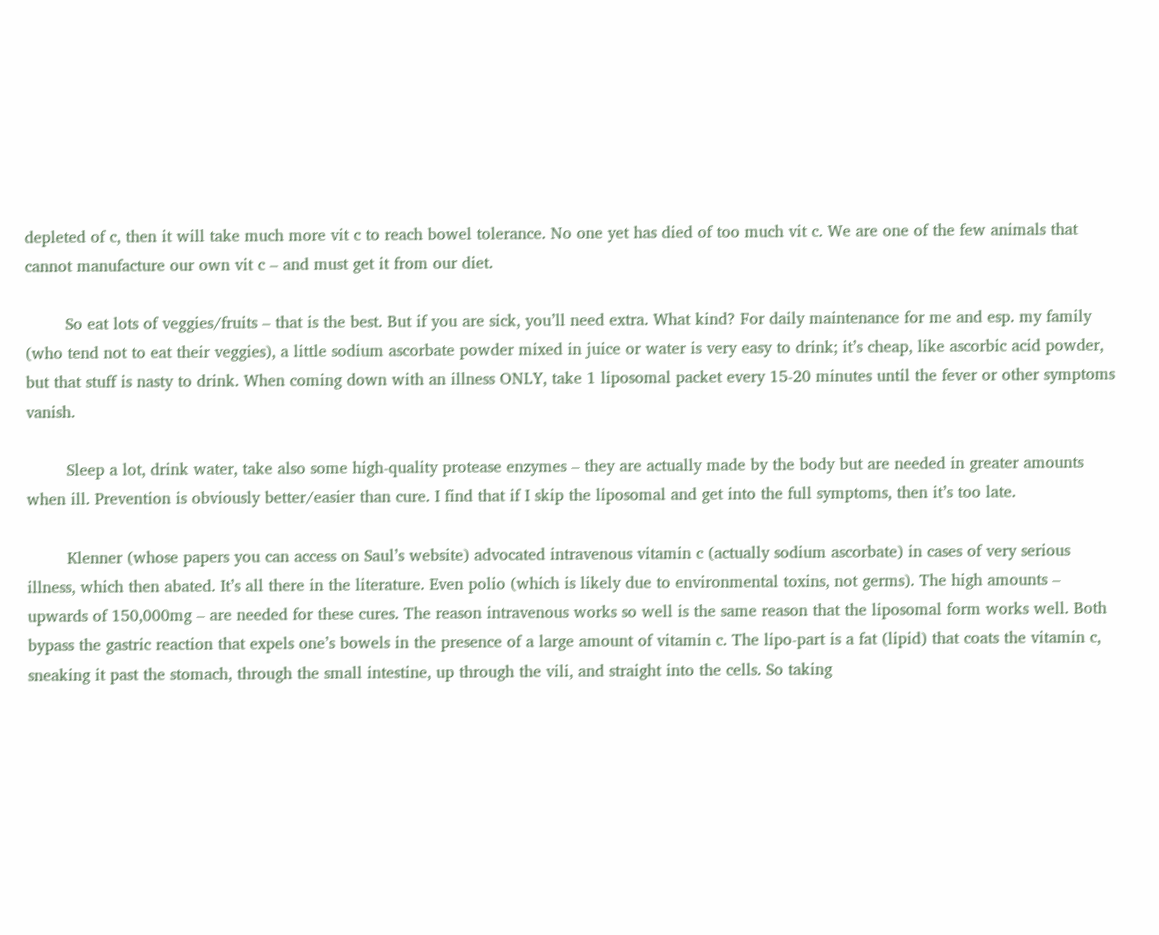depleted of c, then it will take much more vit c to reach bowel tolerance. No one yet has died of too much vit c. We are one of the few animals that cannot manufacture our own vit c – and must get it from our diet.

        So eat lots of veggies/fruits – that is the best. But if you are sick, you’ll need extra. What kind? For daily maintenance for me and esp. my family (who tend not to eat their veggies), a little sodium ascorbate powder mixed in juice or water is very easy to drink; it’s cheap, like ascorbic acid powder, but that stuff is nasty to drink. When coming down with an illness ONLY, take 1 liposomal packet every 15-20 minutes until the fever or other symptoms vanish.

        Sleep a lot, drink water, take also some high-quality protease enzymes – they are actually made by the body but are needed in greater amounts when ill. Prevention is obviously better/easier than cure. I find that if I skip the liposomal and get into the full symptoms, then it’s too late.

        Klenner (whose papers you can access on Saul’s website) advocated intravenous vitamin c (actually sodium ascorbate) in cases of very serious illness, which then abated. It’s all there in the literature. Even polio (which is likely due to environmental toxins, not germs). The high amounts – upwards of 150,000mg – are needed for these cures. The reason intravenous works so well is the same reason that the liposomal form works well. Both bypass the gastric reaction that expels one’s bowels in the presence of a large amount of vitamin c. The lipo-part is a fat (lipid) that coats the vitamin c, sneaking it past the stomach, through the small intestine, up through the vili, and straight into the cells. So taking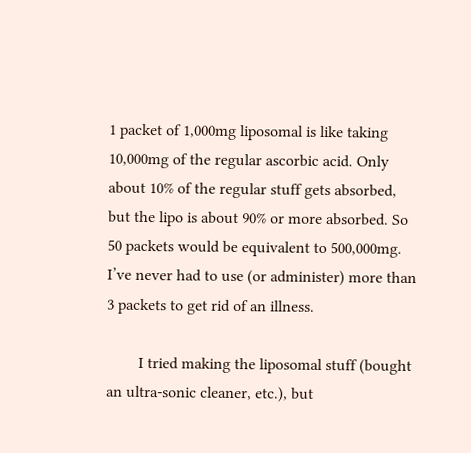1 packet of 1,000mg liposomal is like taking 10,000mg of the regular ascorbic acid. Only about 10% of the regular stuff gets absorbed, but the lipo is about 90% or more absorbed. So 50 packets would be equivalent to 500,000mg. I’ve never had to use (or administer) more than 3 packets to get rid of an illness.

        I tried making the liposomal stuff (bought an ultra-sonic cleaner, etc.), but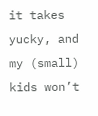it takes yucky, and my (small) kids won’t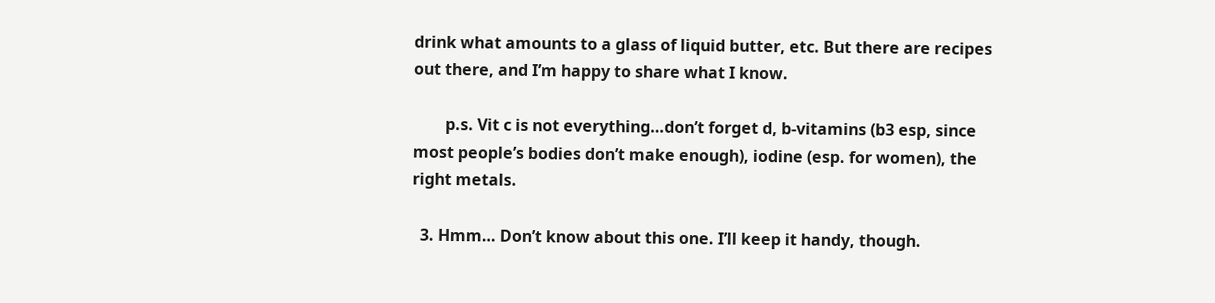drink what amounts to a glass of liquid butter, etc. But there are recipes out there, and I’m happy to share what I know.

        p.s. Vit c is not everything…don’t forget d, b-vitamins (b3 esp, since most people’s bodies don’t make enough), iodine (esp. for women), the right metals.

  3. Hmm… Don’t know about this one. I’ll keep it handy, though.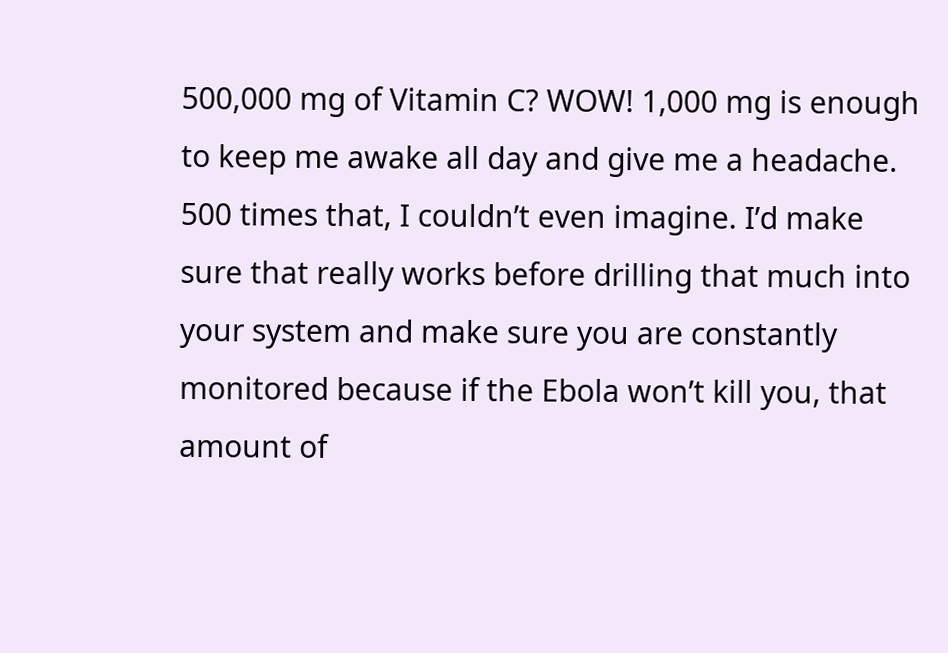500,000 mg of Vitamin C? WOW! 1,000 mg is enough to keep me awake all day and give me a headache. 500 times that, I couldn’t even imagine. I’d make sure that really works before drilling that much into your system and make sure you are constantly monitored because if the Ebola won’t kill you, that amount of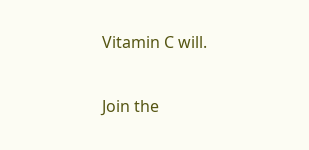Vitamin C will.

Join the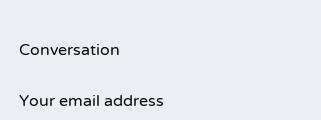Conversation

Your email address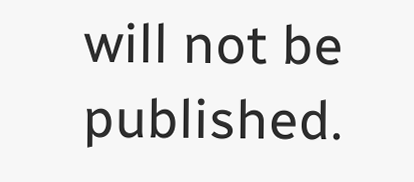will not be published.